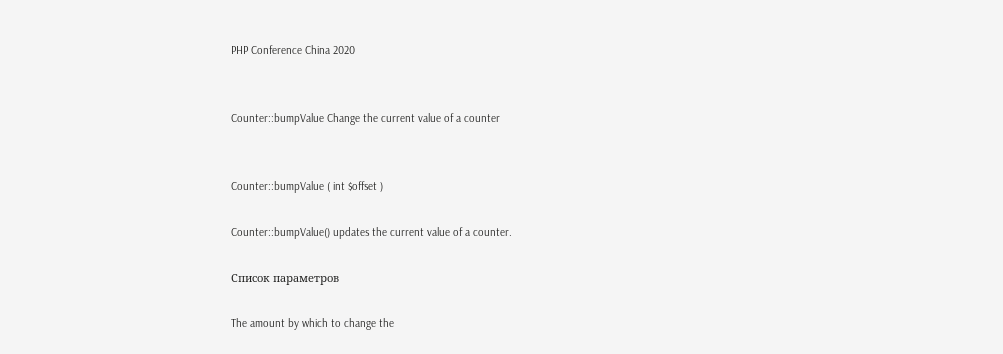PHP Conference China 2020


Counter::bumpValue Change the current value of a counter


Counter::bumpValue ( int $offset )

Counter::bumpValue() updates the current value of a counter.

Список параметров

The amount by which to change the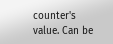counter's value. Can be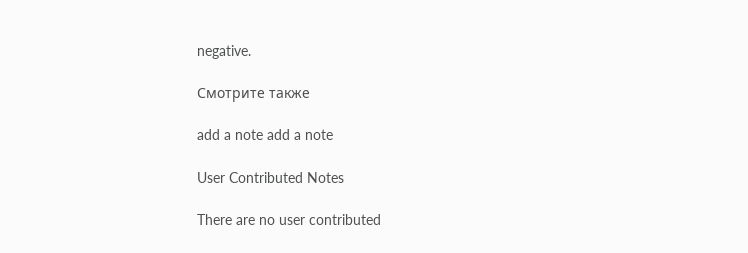negative.

Смотрите также

add a note add a note

User Contributed Notes

There are no user contributed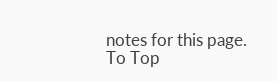notes for this page.
To Top